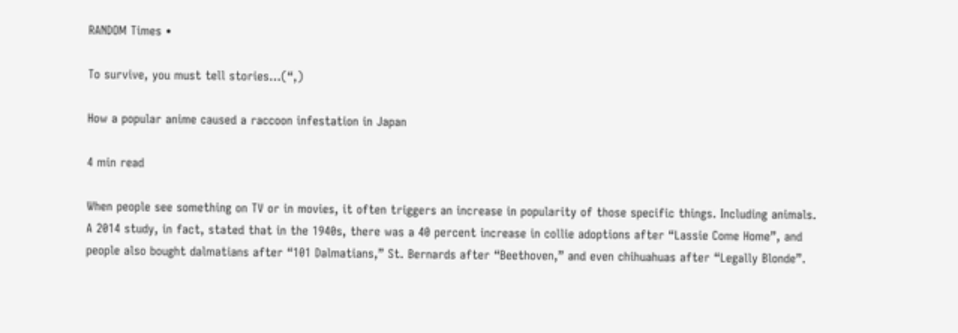RANDOM Times •

To survive, you must tell stories…(“,)

How a popular anime caused a raccoon infestation in Japan

4 min read

When people see something on TV or in movies, it often triggers an increase in popularity of those specific things. Including animals.
A 2014 study, in fact, stated that in the 1940s, there was a 40 percent increase in collie adoptions after “Lassie Come Home”, and people also bought dalmatians after “101 Dalmatians,” St. Bernards after “Beethoven,” and even chihuahuas after “Legally Blonde”.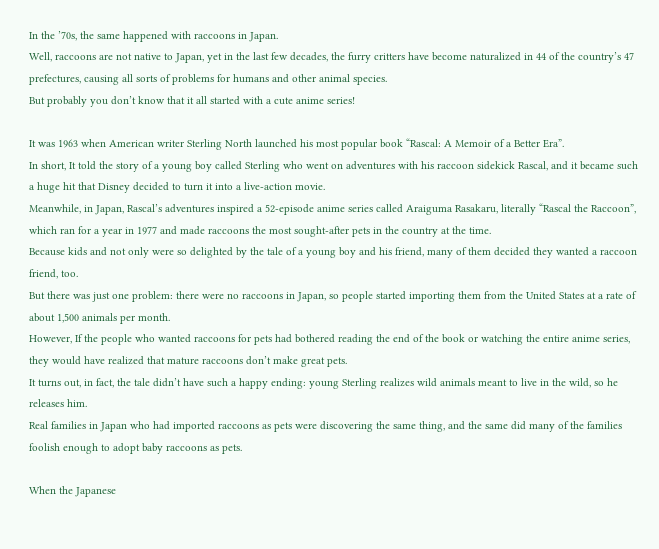In the ’70s, the same happened with raccoons in Japan.
Well, raccoons are not native to Japan, yet in the last few decades, the furry critters have become naturalized in 44 of the country’s 47 prefectures, causing all sorts of problems for humans and other animal species.
But probably you don’t know that it all started with a cute anime series!

It was 1963 when American writer Sterling North launched his most popular book “Rascal: A Memoir of a Better Era”.
In short, It told the story of a young boy called Sterling who went on adventures with his raccoon sidekick Rascal, and it became such a huge hit that Disney decided to turn it into a live-action movie.
Meanwhile, in Japan, Rascal’s adventures inspired a 52-episode anime series called Araiguma Rasakaru, literally “Rascal the Raccoon”, which ran for a year in 1977 and made raccoons the most sought-after pets in the country at the time.
Because kids and not only were so delighted by the tale of a young boy and his friend, many of them decided they wanted a raccoon friend, too.
But there was just one problem: there were no raccoons in Japan, so people started importing them from the United States at a rate of about 1,500 animals per month.
However, If the people who wanted raccoons for pets had bothered reading the end of the book or watching the entire anime series, they would have realized that mature raccoons don’t make great pets.
It turns out, in fact, the tale didn’t have such a happy ending: young Sterling realizes wild animals meant to live in the wild, so he releases him.
Real families in Japan who had imported raccoons as pets were discovering the same thing, and the same did many of the families foolish enough to adopt baby raccoons as pets.

When the Japanese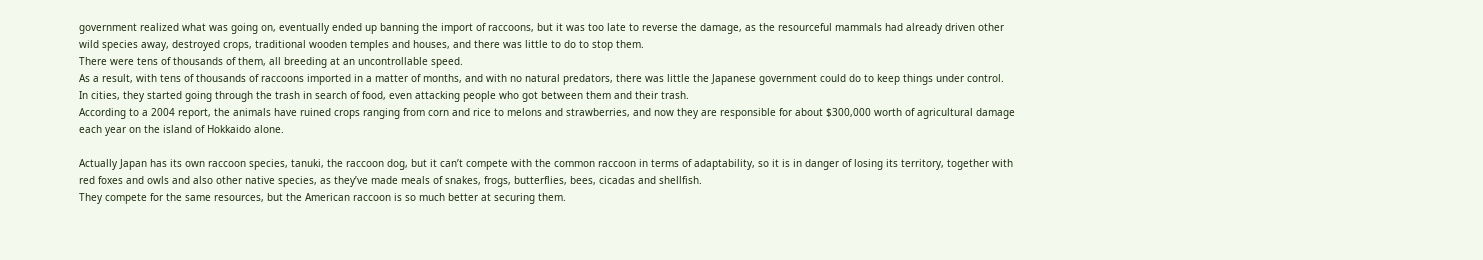government realized what was going on, eventually ended up banning the import of raccoons, but it was too late to reverse the damage, as the resourceful mammals had already driven other wild species away, destroyed crops, traditional wooden temples and houses, and there was little to do to stop them.
There were tens of thousands of them, all breeding at an uncontrollable speed.
As a result, with tens of thousands of raccoons imported in a matter of months, and with no natural predators, there was little the Japanese government could do to keep things under control.
In cities, they started going through the trash in search of food, even attacking people who got between them and their trash.
According to a 2004 report, the animals have ruined crops ranging from corn and rice to melons and strawberries, and now they are responsible for about $300,000 worth of agricultural damage each year on the island of Hokkaido alone.

Actually Japan has its own raccoon species, tanuki, the raccoon dog, but it can’t compete with the common raccoon in terms of adaptability, so it is in danger of losing its territory, together with red foxes and owls and also other native species, as they’ve made meals of snakes, frogs, butterflies, bees, cicadas and shellfish.
They compete for the same resources, but the American raccoon is so much better at securing them.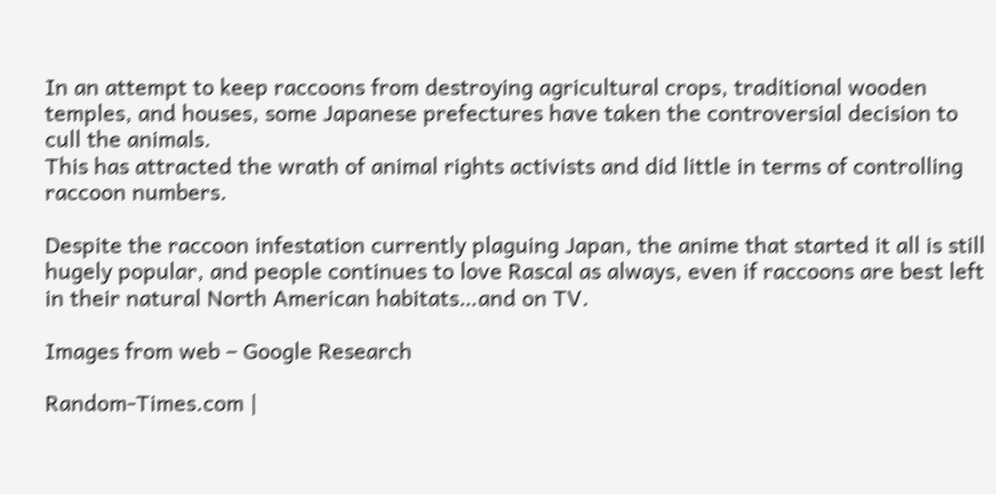In an attempt to keep raccoons from destroying agricultural crops, traditional wooden temples, and houses, some Japanese prefectures have taken the controversial decision to cull the animals.
This has attracted the wrath of animal rights activists and did little in terms of controlling raccoon numbers.

Despite the raccoon infestation currently plaguing Japan, the anime that started it all is still hugely popular, and people continues to love Rascal as always, even if raccoons are best left in their natural North American habitats…and on TV.

Images from web – Google Research

Random-Times.com |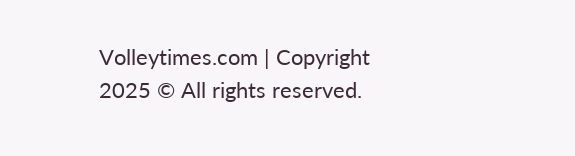Volleytimes.com | Copyright 2025 © All rights reserved.